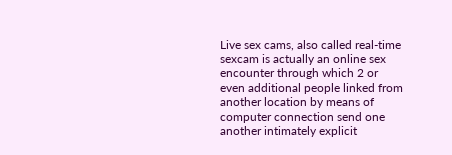Live sex cams, also called real-time sexcam is actually an online sex encounter through which 2 or even additional people linked from another location by means of computer connection send one another intimately explicit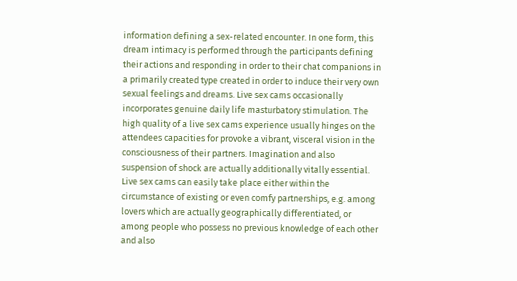information defining a sex-related encounter. In one form, this dream intimacy is performed through the participants defining their actions and responding in order to their chat companions in a primarily created type created in order to induce their very own sexual feelings and dreams. Live sex cams occasionally incorporates genuine daily life masturbatory stimulation. The high quality of a live sex cams experience usually hinges on the attendees capacities for provoke a vibrant, visceral vision in the consciousness of their partners. Imagination and also suspension of shock are actually additionally vitally essential. Live sex cams can easily take place either within the circumstance of existing or even comfy partnerships, e.g. among lovers which are actually geographically differentiated, or among people who possess no previous knowledge of each other and also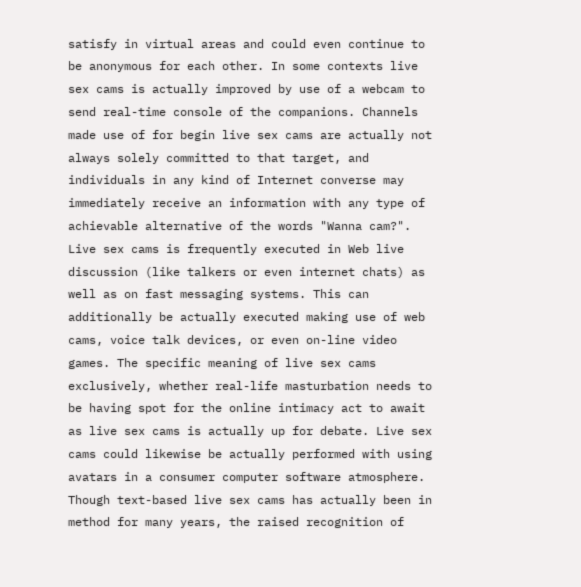satisfy in virtual areas and could even continue to be anonymous for each other. In some contexts live sex cams is actually improved by use of a webcam to send real-time console of the companions. Channels made use of for begin live sex cams are actually not always solely committed to that target, and individuals in any kind of Internet converse may immediately receive an information with any type of achievable alternative of the words "Wanna cam?". Live sex cams is frequently executed in Web live discussion (like talkers or even internet chats) as well as on fast messaging systems. This can additionally be actually executed making use of web cams, voice talk devices, or even on-line video games. The specific meaning of live sex cams exclusively, whether real-life masturbation needs to be having spot for the online intimacy act to await as live sex cams is actually up for debate. Live sex cams could likewise be actually performed with using avatars in a consumer computer software atmosphere. Though text-based live sex cams has actually been in method for many years, the raised recognition of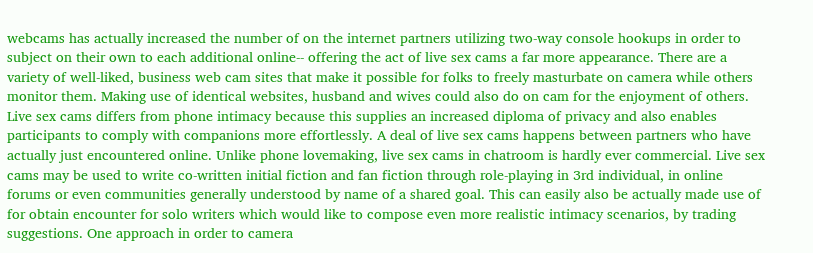webcams has actually increased the number of on the internet partners utilizing two-way console hookups in order to subject on their own to each additional online-- offering the act of live sex cams a far more appearance. There are a variety of well-liked, business web cam sites that make it possible for folks to freely masturbate on camera while others monitor them. Making use of identical websites, husband and wives could also do on cam for the enjoyment of others. Live sex cams differs from phone intimacy because this supplies an increased diploma of privacy and also enables participants to comply with companions more effortlessly. A deal of live sex cams happens between partners who have actually just encountered online. Unlike phone lovemaking, live sex cams in chatroom is hardly ever commercial. Live sex cams may be used to write co-written initial fiction and fan fiction through role-playing in 3rd individual, in online forums or even communities generally understood by name of a shared goal. This can easily also be actually made use of for obtain encounter for solo writers which would like to compose even more realistic intimacy scenarios, by trading suggestions. One approach in order to camera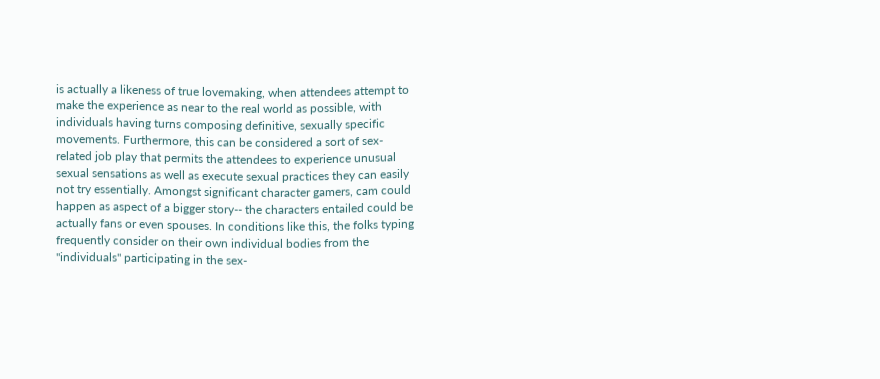is actually a likeness of true lovemaking, when attendees attempt to make the experience as near to the real world as possible, with individuals having turns composing definitive, sexually specific movements. Furthermore, this can be considered a sort of sex-related job play that permits the attendees to experience unusual sexual sensations as well as execute sexual practices they can easily not try essentially. Amongst significant character gamers, cam could happen as aspect of a bigger story-- the characters entailed could be actually fans or even spouses. In conditions like this, the folks typing frequently consider on their own individual bodies from the "individuals" participating in the sex-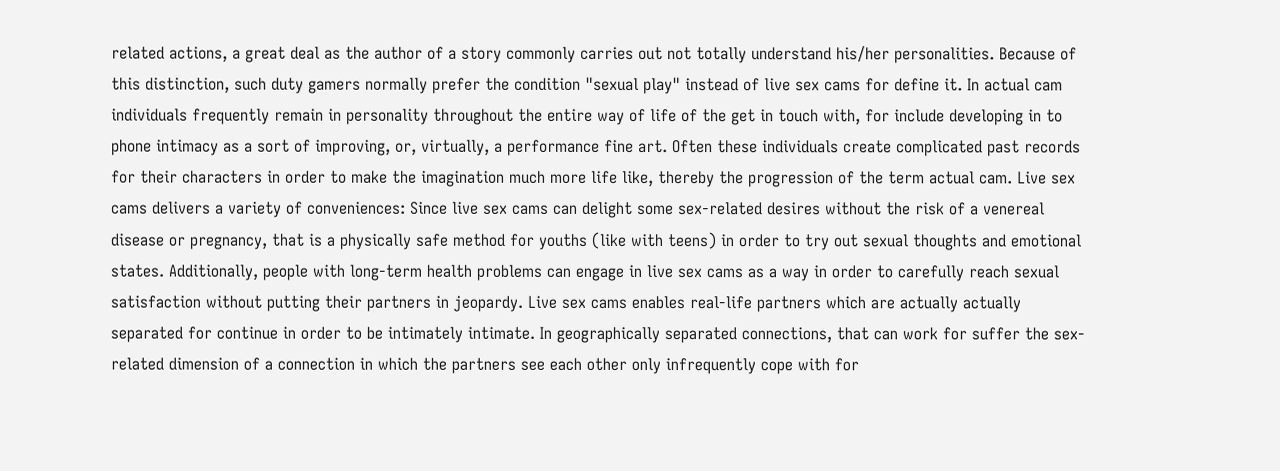related actions, a great deal as the author of a story commonly carries out not totally understand his/her personalities. Because of this distinction, such duty gamers normally prefer the condition "sexual play" instead of live sex cams for define it. In actual cam individuals frequently remain in personality throughout the entire way of life of the get in touch with, for include developing in to phone intimacy as a sort of improving, or, virtually, a performance fine art. Often these individuals create complicated past records for their characters in order to make the imagination much more life like, thereby the progression of the term actual cam. Live sex cams delivers a variety of conveniences: Since live sex cams can delight some sex-related desires without the risk of a venereal disease or pregnancy, that is a physically safe method for youths (like with teens) in order to try out sexual thoughts and emotional states. Additionally, people with long-term health problems can engage in live sex cams as a way in order to carefully reach sexual satisfaction without putting their partners in jeopardy. Live sex cams enables real-life partners which are actually actually separated for continue in order to be intimately intimate. In geographically separated connections, that can work for suffer the sex-related dimension of a connection in which the partners see each other only infrequently cope with for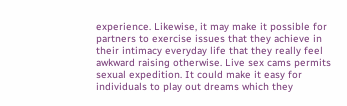experience. Likewise, it may make it possible for partners to exercise issues that they achieve in their intimacy everyday life that they really feel awkward raising otherwise. Live sex cams permits sexual expedition. It could make it easy for individuals to play out dreams which they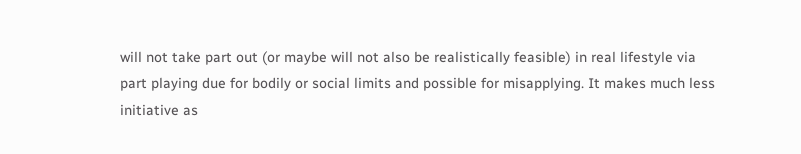will not take part out (or maybe will not also be realistically feasible) in real lifestyle via part playing due for bodily or social limits and possible for misapplying. It makes much less initiative as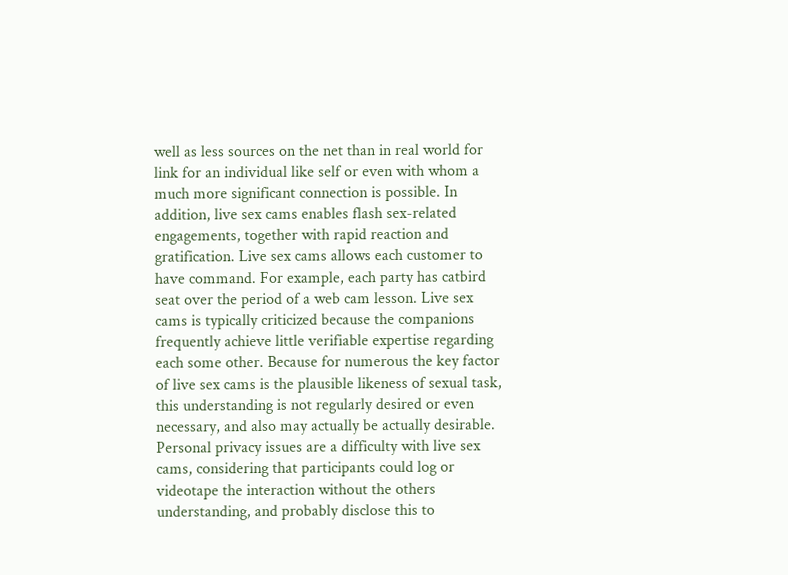well as less sources on the net than in real world for link for an individual like self or even with whom a much more significant connection is possible. In addition, live sex cams enables flash sex-related engagements, together with rapid reaction and gratification. Live sex cams allows each customer to have command. For example, each party has catbird seat over the period of a web cam lesson. Live sex cams is typically criticized because the companions frequently achieve little verifiable expertise regarding each some other. Because for numerous the key factor of live sex cams is the plausible likeness of sexual task, this understanding is not regularly desired or even necessary, and also may actually be actually desirable. Personal privacy issues are a difficulty with live sex cams, considering that participants could log or videotape the interaction without the others understanding, and probably disclose this to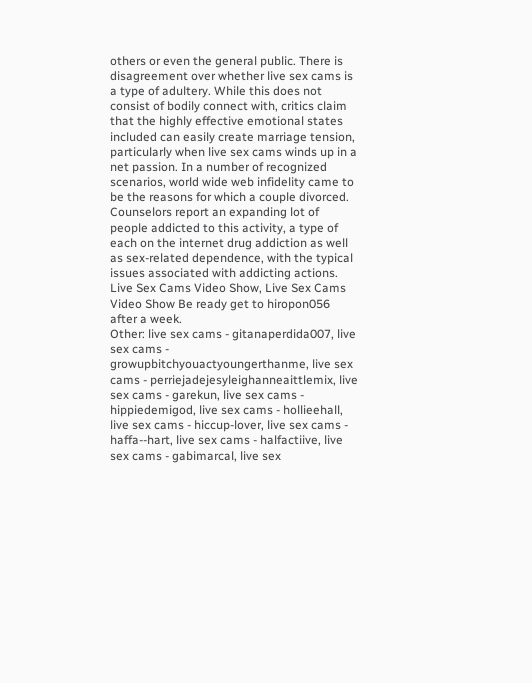others or even the general public. There is disagreement over whether live sex cams is a type of adultery. While this does not consist of bodily connect with, critics claim that the highly effective emotional states included can easily create marriage tension, particularly when live sex cams winds up in a net passion. In a number of recognized scenarios, world wide web infidelity came to be the reasons for which a couple divorced. Counselors report an expanding lot of people addicted to this activity, a type of each on the internet drug addiction as well as sex-related dependence, with the typical issues associated with addicting actions. Live Sex Cams Video Show, Live Sex Cams Video Show Be ready get to hiropon056 after a week.
Other: live sex cams - gitanaperdida007, live sex cams - growupbitchyouactyoungerthanme, live sex cams - perriejadejesyleighanneaittlemix, live sex cams - garekun, live sex cams - hippiedemigod, live sex cams - hollieehall, live sex cams - hiccup-lover, live sex cams - haffa--hart, live sex cams - halfactiive, live sex cams - gabimarcal, live sex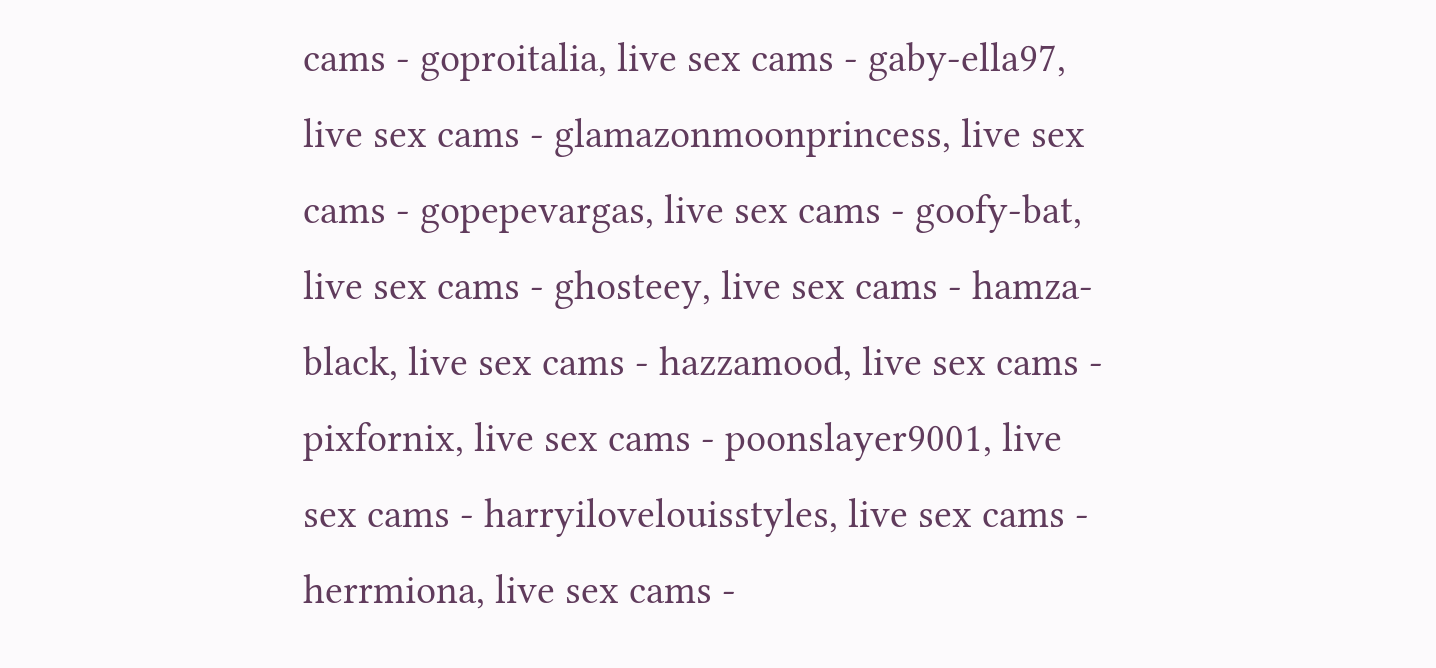cams - goproitalia, live sex cams - gaby-ella97, live sex cams - glamazonmoonprincess, live sex cams - gopepevargas, live sex cams - goofy-bat, live sex cams - ghosteey, live sex cams - hamza-black, live sex cams - hazzamood, live sex cams - pixfornix, live sex cams - poonslayer9001, live sex cams - harryilovelouisstyles, live sex cams - herrmiona, live sex cams -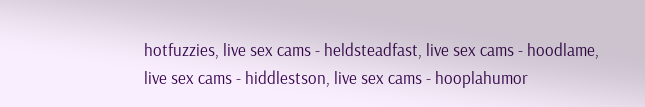hotfuzzies, live sex cams - heldsteadfast, live sex cams - hoodlame, live sex cams - hiddlestson, live sex cams - hooplahumor